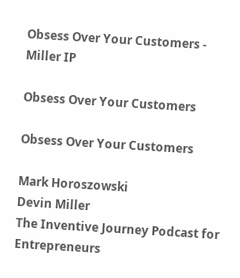Obsess Over Your Customers - Miller IP

Obsess Over Your Customers

Obsess Over Your Customers

Mark Horoszowski
Devin Miller
The Inventive Journey Podcast for Entrepreneurs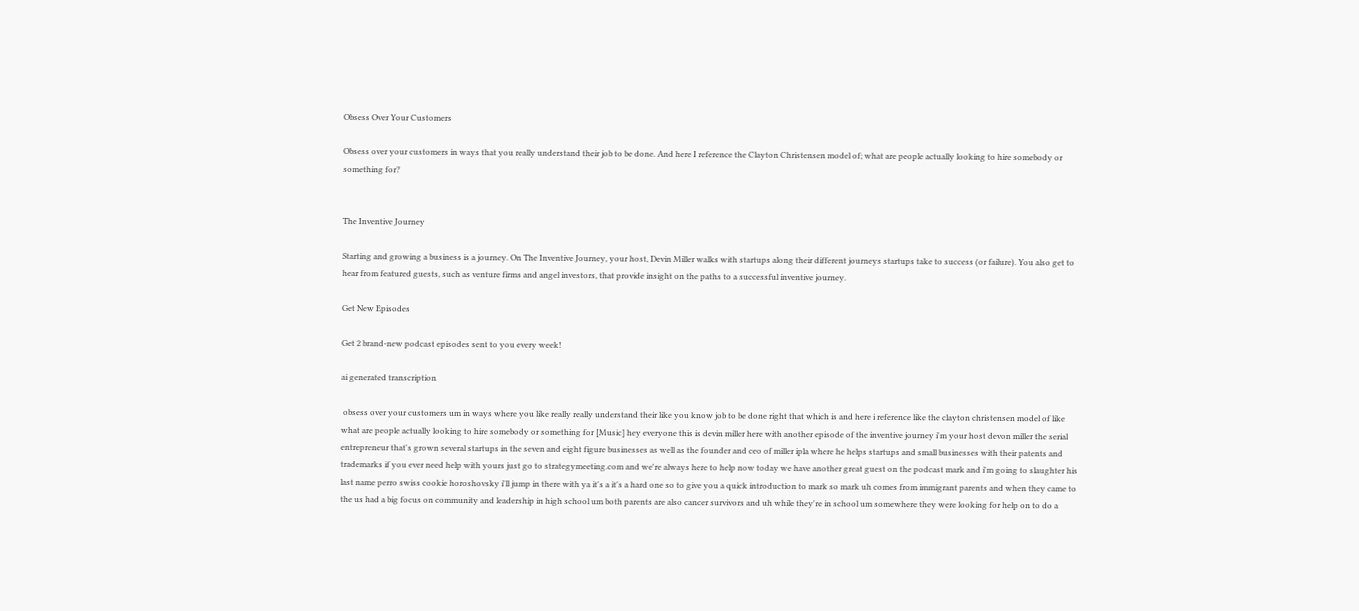Obsess Over Your Customers

Obsess over your customers in ways that you really understand their job to be done. And here I reference the Clayton Christensen model of; what are people actually looking to hire somebody or something for?


The Inventive Journey

Starting and growing a business is a journey. On The Inventive Journey, your host, Devin Miller walks with startups along their different journeys startups take to success (or failure). You also get to hear from featured guests, such as venture firms and angel investors, that provide insight on the paths to a successful inventive journey.

Get New Episodes

Get 2 brand-new podcast episodes sent to you every week!

ai generated transcription

 obsess over your customers um in ways where you like really really understand their like you know job to be done right that which is and here i reference like the clayton christensen model of like what are people actually looking to hire somebody or something for [Music] hey everyone this is devin miller here with another episode of the inventive journey i'm your host devon miller the serial entrepreneur that's grown several startups in the seven and eight figure businesses as well as the founder and ceo of miller ipla where he helps startups and small businesses with their patents and trademarks if you ever need help with yours just go to strategymeeting.com and we're always here to help now today we have another great guest on the podcast mark and i'm going to slaughter his last name perro swiss cookie horoshovsky i'll jump in there with ya it's a it's a hard one so to give you a quick introduction to mark so mark uh comes from immigrant parents and when they came to the us had a big focus on community and leadership in high school um both parents are also cancer survivors and uh while they're in school um somewhere they were looking for help on to do a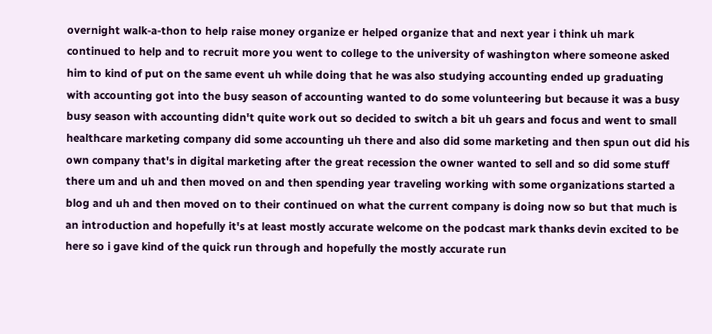overnight walk-a-thon to help raise money organize er helped organize that and next year i think uh mark continued to help and to recruit more you went to college to the university of washington where someone asked him to kind of put on the same event uh while doing that he was also studying accounting ended up graduating with accounting got into the busy season of accounting wanted to do some volunteering but because it was a busy busy season with accounting didn't quite work out so decided to switch a bit uh gears and focus and went to small healthcare marketing company did some accounting uh there and also did some marketing and then spun out did his own company that's in digital marketing after the great recession the owner wanted to sell and so did some stuff there um and uh and then moved on and then spending year traveling working with some organizations started a blog and uh and then moved on to their continued on what the current company is doing now so but that much is an introduction and hopefully it's at least mostly accurate welcome on the podcast mark thanks devin excited to be here so i gave kind of the quick run through and hopefully the mostly accurate run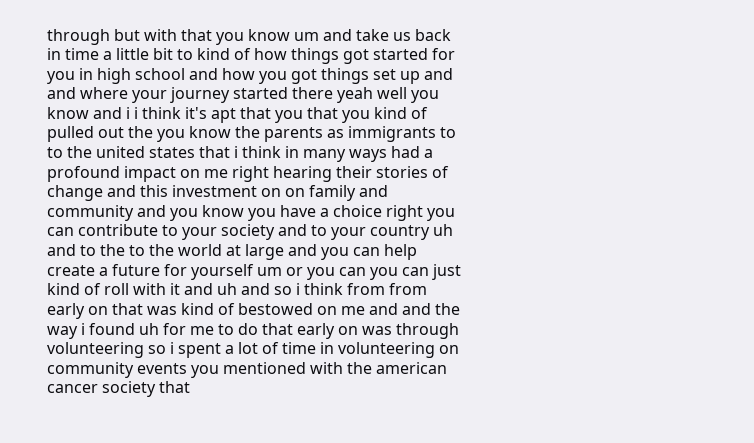through but with that you know um and take us back in time a little bit to kind of how things got started for you in high school and how you got things set up and and where your journey started there yeah well you know and i i think it's apt that you that you kind of pulled out the you know the parents as immigrants to to the united states that i think in many ways had a profound impact on me right hearing their stories of change and this investment on on family and community and you know you have a choice right you can contribute to your society and to your country uh and to the to the world at large and you can help create a future for yourself um or you can you can just kind of roll with it and uh and so i think from from early on that was kind of bestowed on me and and the way i found uh for me to do that early on was through volunteering so i spent a lot of time in volunteering on community events you mentioned with the american cancer society that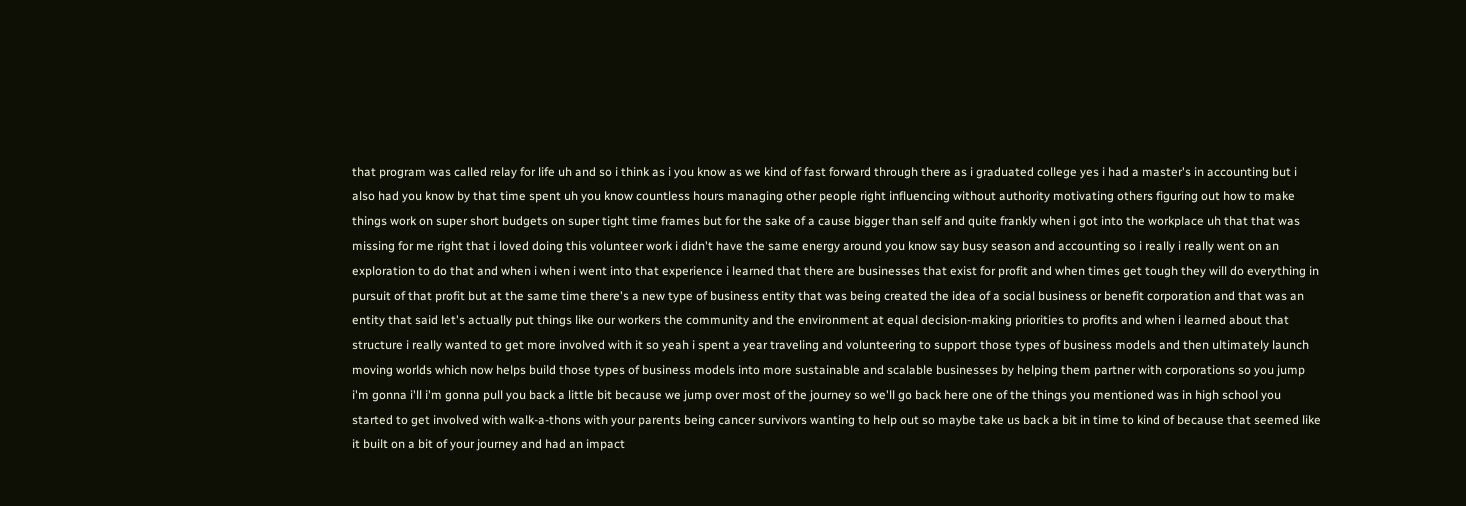that program was called relay for life uh and so i think as i you know as we kind of fast forward through there as i graduated college yes i had a master's in accounting but i also had you know by that time spent uh you know countless hours managing other people right influencing without authority motivating others figuring out how to make things work on super short budgets on super tight time frames but for the sake of a cause bigger than self and quite frankly when i got into the workplace uh that that was missing for me right that i loved doing this volunteer work i didn't have the same energy around you know say busy season and accounting so i really i really went on an exploration to do that and when i when i went into that experience i learned that there are businesses that exist for profit and when times get tough they will do everything in pursuit of that profit but at the same time there's a new type of business entity that was being created the idea of a social business or benefit corporation and that was an entity that said let's actually put things like our workers the community and the environment at equal decision-making priorities to profits and when i learned about that structure i really wanted to get more involved with it so yeah i spent a year traveling and volunteering to support those types of business models and then ultimately launch moving worlds which now helps build those types of business models into more sustainable and scalable businesses by helping them partner with corporations so you jump i'm gonna i'll i'm gonna pull you back a little bit because we jump over most of the journey so we'll go back here one of the things you mentioned was in high school you started to get involved with walk-a-thons with your parents being cancer survivors wanting to help out so maybe take us back a bit in time to kind of because that seemed like it built on a bit of your journey and had an impact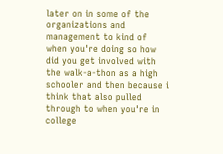later on in some of the organizations and management to kind of when you're doing so how did you get involved with the walk-a-thon as a high schooler and then because i think that also pulled through to when you're in college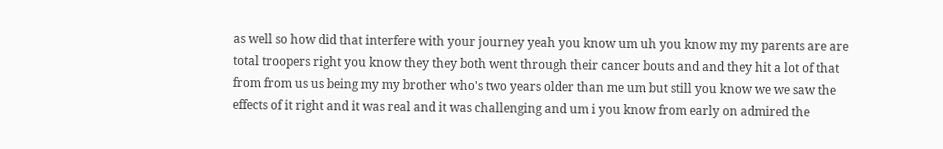as well so how did that interfere with your journey yeah you know um uh you know my my parents are are total troopers right you know they they both went through their cancer bouts and and they hit a lot of that from from us us being my my brother who's two years older than me um but still you know we we saw the effects of it right and it was real and it was challenging and um i you know from early on admired the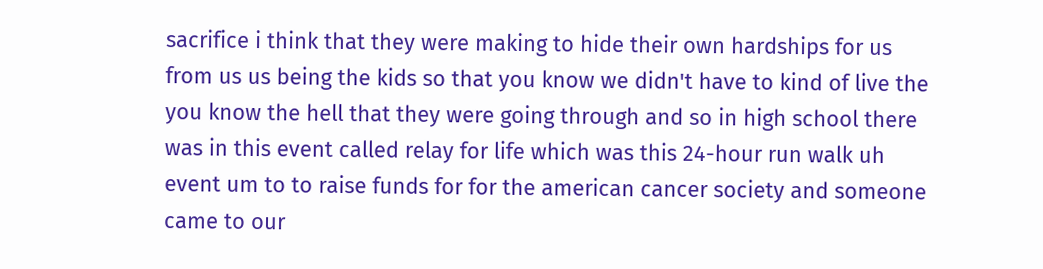sacrifice i think that they were making to hide their own hardships for us from us us being the kids so that you know we didn't have to kind of live the you know the hell that they were going through and so in high school there was in this event called relay for life which was this 24-hour run walk uh event um to to raise funds for for the american cancer society and someone came to our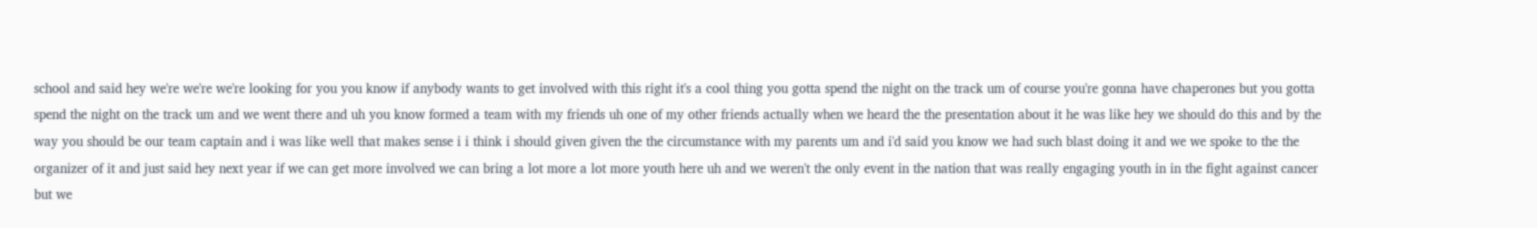school and said hey we're we're we're looking for you you know if anybody wants to get involved with this right it's a cool thing you gotta spend the night on the track um of course you're gonna have chaperones but you gotta spend the night on the track um and we went there and uh you know formed a team with my friends uh one of my other friends actually when we heard the the presentation about it he was like hey we should do this and by the way you should be our team captain and i was like well that makes sense i i think i should given given the the circumstance with my parents um and i'd said you know we had such blast doing it and we we spoke to the the organizer of it and just said hey next year if we can get more involved we can bring a lot more a lot more youth here uh and we weren't the only event in the nation that was really engaging youth in in the fight against cancer but we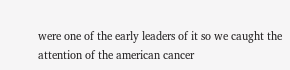were one of the early leaders of it so we caught the attention of the american cancer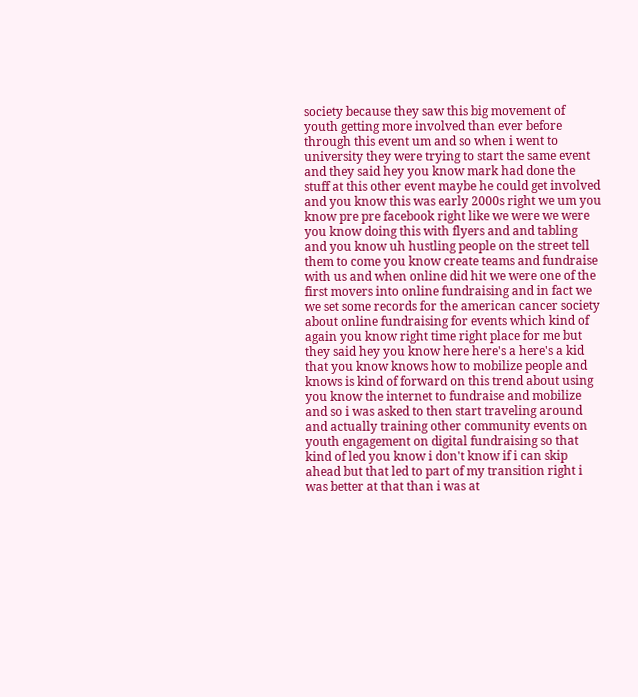society because they saw this big movement of youth getting more involved than ever before through this event um and so when i went to university they were trying to start the same event and they said hey you know mark had done the stuff at this other event maybe he could get involved and you know this was early 2000s right we um you know pre pre facebook right like we were we were you know doing this with flyers and and tabling and you know uh hustling people on the street tell them to come you know create teams and fundraise with us and when online did hit we were one of the first movers into online fundraising and in fact we we set some records for the american cancer society about online fundraising for events which kind of again you know right time right place for me but they said hey you know here here's a here's a kid that you know knows how to mobilize people and knows is kind of forward on this trend about using you know the internet to fundraise and mobilize and so i was asked to then start traveling around and actually training other community events on youth engagement on digital fundraising so that kind of led you know i don't know if i can skip ahead but that led to part of my transition right i was better at that than i was at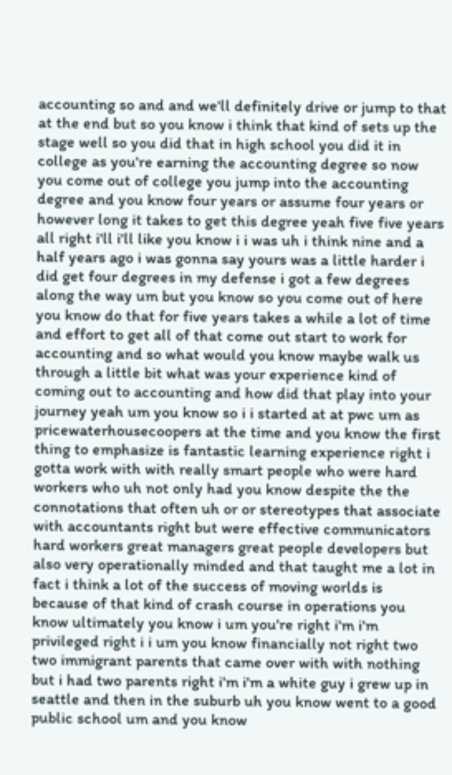accounting so and and we'll definitely drive or jump to that at the end but so you know i think that kind of sets up the stage well so you did that in high school you did it in college as you're earning the accounting degree so now you come out of college you jump into the accounting degree and you know four years or assume four years or however long it takes to get this degree yeah five five years all right i'll i'll like you know i i was uh i think nine and a half years ago i was gonna say yours was a little harder i did get four degrees in my defense i got a few degrees along the way um but you know so you come out of here you know do that for five years takes a while a lot of time and effort to get all of that come out start to work for accounting and so what would you know maybe walk us through a little bit what was your experience kind of coming out to accounting and how did that play into your journey yeah um you know so i i started at at pwc um as pricewaterhousecoopers at the time and you know the first thing to emphasize is fantastic learning experience right i gotta work with with really smart people who were hard workers who uh not only had you know despite the the connotations that often uh or or stereotypes that associate with accountants right but were effective communicators hard workers great managers great people developers but also very operationally minded and that taught me a lot in fact i think a lot of the success of moving worlds is because of that kind of crash course in operations you know ultimately you know i um you're right i'm i'm privileged right i i um you know financially not right two two immigrant parents that came over with with nothing but i had two parents right i'm i'm a white guy i grew up in seattle and then in the suburb uh you know went to a good public school um and you know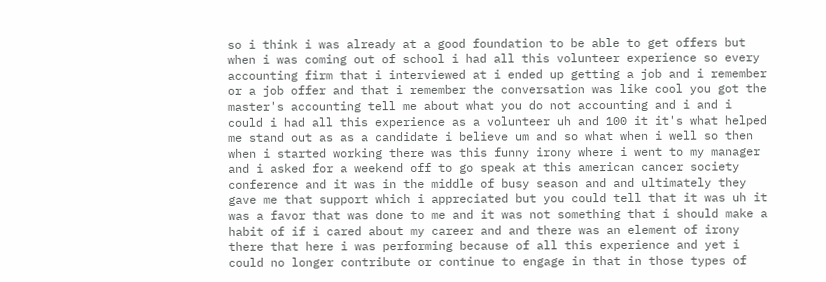so i think i was already at a good foundation to be able to get offers but when i was coming out of school i had all this volunteer experience so every accounting firm that i interviewed at i ended up getting a job and i remember or a job offer and that i remember the conversation was like cool you got the master's accounting tell me about what you do not accounting and i and i could i had all this experience as a volunteer uh and 100 it it's what helped me stand out as as a candidate i believe um and so what when i well so then when i started working there was this funny irony where i went to my manager and i asked for a weekend off to go speak at this american cancer society conference and it was in the middle of busy season and and ultimately they gave me that support which i appreciated but you could tell that it was uh it was a favor that was done to me and it was not something that i should make a habit of if i cared about my career and and there was an element of irony there that here i was performing because of all this experience and yet i could no longer contribute or continue to engage in that in those types of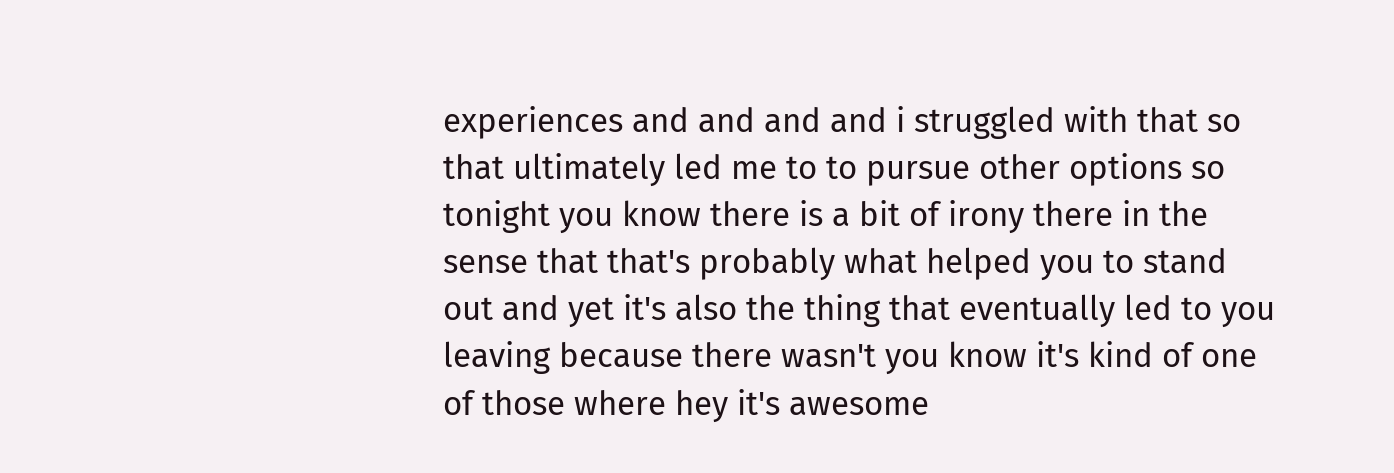experiences and and and and i struggled with that so that ultimately led me to to pursue other options so tonight you know there is a bit of irony there in the sense that that's probably what helped you to stand out and yet it's also the thing that eventually led to you leaving because there wasn't you know it's kind of one of those where hey it's awesome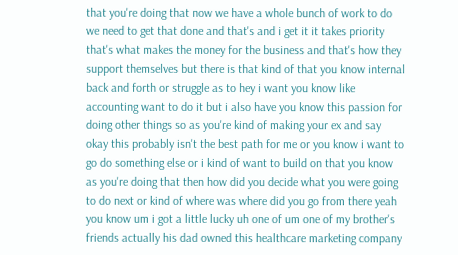that you're doing that now we have a whole bunch of work to do we need to get that done and that's and i get it it takes priority that's what makes the money for the business and that's how they support themselves but there is that kind of that you know internal back and forth or struggle as to hey i want you know like accounting want to do it but i also have you know this passion for doing other things so as you're kind of making your ex and say okay this probably isn't the best path for me or you know i want to go do something else or i kind of want to build on that you know as you're doing that then how did you decide what you were going to do next or kind of where was where did you go from there yeah you know um i got a little lucky uh one of um one of my brother's friends actually his dad owned this healthcare marketing company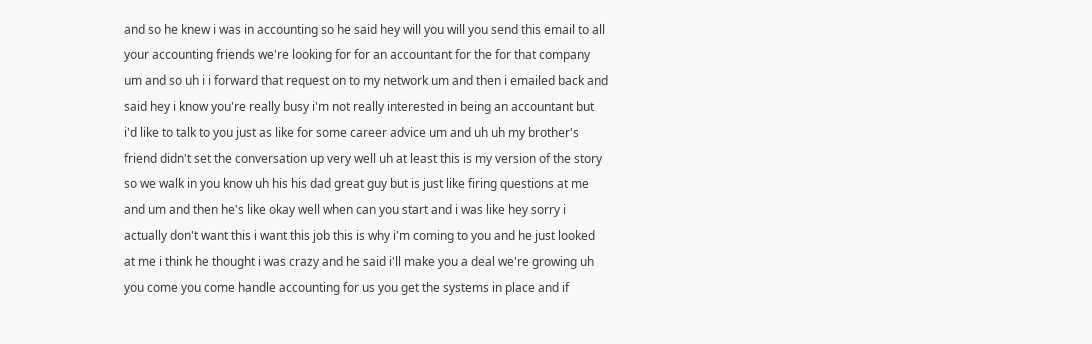and so he knew i was in accounting so he said hey will you will you send this email to all your accounting friends we're looking for for an accountant for the for that company um and so uh i i forward that request on to my network um and then i emailed back and said hey i know you're really busy i'm not really interested in being an accountant but i'd like to talk to you just as like for some career advice um and uh uh my brother's friend didn't set the conversation up very well uh at least this is my version of the story so we walk in you know uh his his dad great guy but is just like firing questions at me and um and then he's like okay well when can you start and i was like hey sorry i actually don't want this i want this job this is why i'm coming to you and he just looked at me i think he thought i was crazy and he said i'll make you a deal we're growing uh you come you come handle accounting for us you get the systems in place and if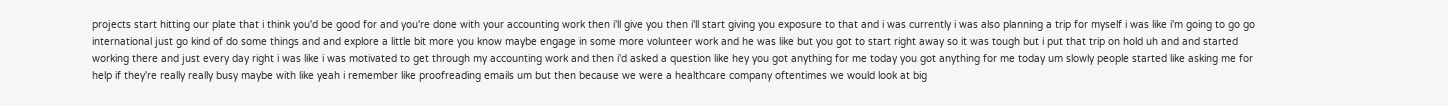projects start hitting our plate that i think you'd be good for and you're done with your accounting work then i'll give you then i'll start giving you exposure to that and i was currently i was also planning a trip for myself i was like i'm going to go go international just go kind of do some things and and explore a little bit more you know maybe engage in some more volunteer work and he was like but you got to start right away so it was tough but i put that trip on hold uh and and started working there and just every day right i was like i was motivated to get through my accounting work and then i'd asked a question like hey you got anything for me today you got anything for me today um slowly people started like asking me for help if they're really really busy maybe with like yeah i remember like proofreading emails um but then because we were a healthcare company oftentimes we would look at big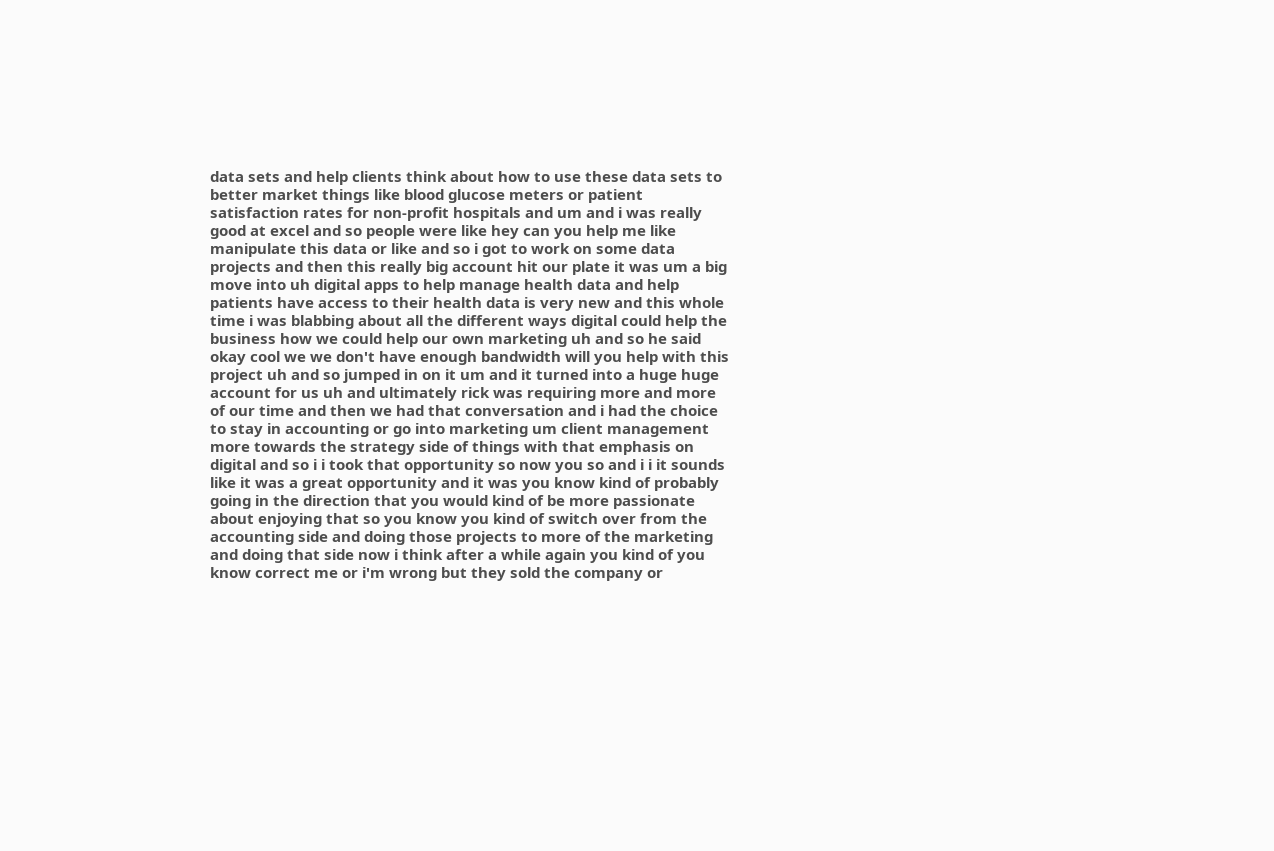data sets and help clients think about how to use these data sets to better market things like blood glucose meters or patient satisfaction rates for non-profit hospitals and um and i was really good at excel and so people were like hey can you help me like manipulate this data or like and so i got to work on some data projects and then this really big account hit our plate it was um a big move into uh digital apps to help manage health data and help patients have access to their health data is very new and this whole time i was blabbing about all the different ways digital could help the business how we could help our own marketing uh and so he said okay cool we we don't have enough bandwidth will you help with this project uh and so jumped in on it um and it turned into a huge huge account for us uh and ultimately rick was requiring more and more of our time and then we had that conversation and i had the choice to stay in accounting or go into marketing um client management more towards the strategy side of things with that emphasis on digital and so i i took that opportunity so now you so and i i it sounds like it was a great opportunity and it was you know kind of probably going in the direction that you would kind of be more passionate about enjoying that so you know you kind of switch over from the accounting side and doing those projects to more of the marketing and doing that side now i think after a while again you kind of you know correct me or i'm wrong but they sold the company or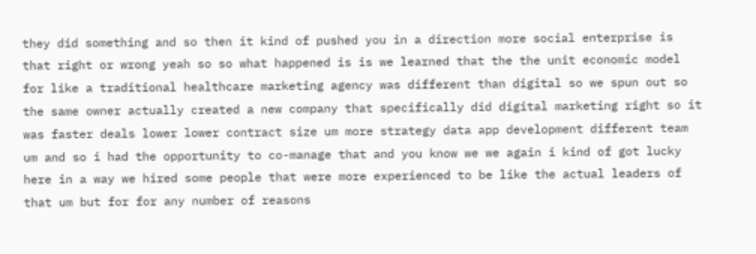they did something and so then it kind of pushed you in a direction more social enterprise is that right or wrong yeah so so what happened is is we learned that the the unit economic model for like a traditional healthcare marketing agency was different than digital so we spun out so the same owner actually created a new company that specifically did digital marketing right so it was faster deals lower lower contract size um more strategy data app development different team um and so i had the opportunity to co-manage that and you know we we again i kind of got lucky here in a way we hired some people that were more experienced to be like the actual leaders of that um but for for any number of reasons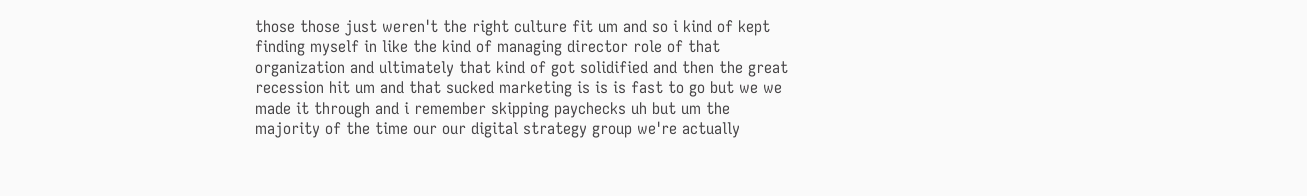those those just weren't the right culture fit um and so i kind of kept finding myself in like the kind of managing director role of that organization and ultimately that kind of got solidified and then the great recession hit um and that sucked marketing is is is fast to go but we we made it through and i remember skipping paychecks uh but um the majority of the time our our digital strategy group we're actually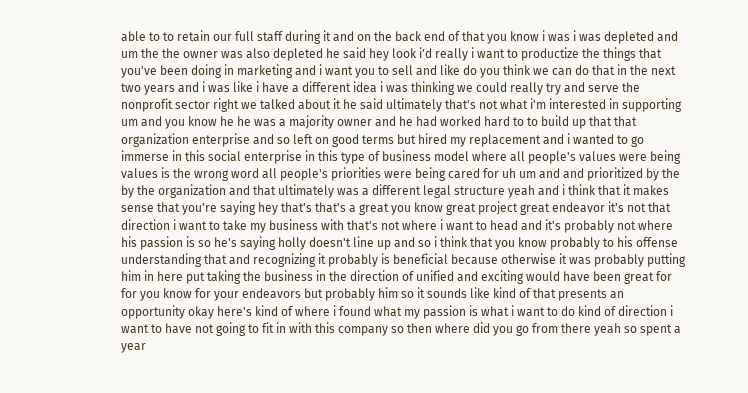able to to retain our full staff during it and on the back end of that you know i was i was depleted and um the the owner was also depleted he said hey look i'd really i want to productize the things that you've been doing in marketing and i want you to sell and like do you think we can do that in the next two years and i was like i have a different idea i was thinking we could really try and serve the nonprofit sector right we talked about it he said ultimately that's not what i'm interested in supporting um and you know he he was a majority owner and he had worked hard to to build up that that organization enterprise and so left on good terms but hired my replacement and i wanted to go immerse in this social enterprise in this type of business model where all people's values were being values is the wrong word all people's priorities were being cared for uh um and and prioritized by the by the organization and that ultimately was a different legal structure yeah and i think that it makes sense that you're saying hey that's that's a great you know great project great endeavor it's not that direction i want to take my business with that's not where i want to head and it's probably not where his passion is so he's saying holly doesn't line up and so i think that you know probably to his offense understanding that and recognizing it probably is beneficial because otherwise it was probably putting him in here put taking the business in the direction of unified and exciting would have been great for for you know for your endeavors but probably him so it sounds like kind of that presents an opportunity okay here's kind of where i found what my passion is what i want to do kind of direction i want to have not going to fit in with this company so then where did you go from there yeah so spent a year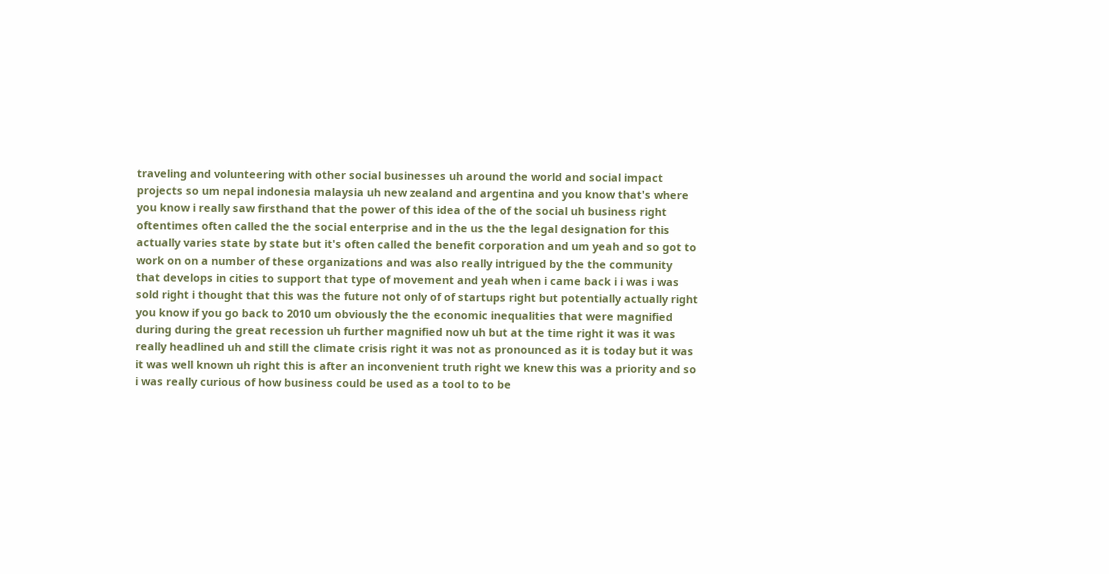traveling and volunteering with other social businesses uh around the world and social impact projects so um nepal indonesia malaysia uh new zealand and argentina and you know that's where you know i really saw firsthand that the power of this idea of the of the social uh business right oftentimes often called the the social enterprise and in the us the the legal designation for this actually varies state by state but it's often called the benefit corporation and um yeah and so got to work on on a number of these organizations and was also really intrigued by the the community that develops in cities to support that type of movement and yeah when i came back i i was i was sold right i thought that this was the future not only of of startups right but potentially actually right you know if you go back to 2010 um obviously the the economic inequalities that were magnified during during the great recession uh further magnified now uh but at the time right it was it was really headlined uh and still the climate crisis right it was not as pronounced as it is today but it was it was well known uh right this is after an inconvenient truth right we knew this was a priority and so i was really curious of how business could be used as a tool to to be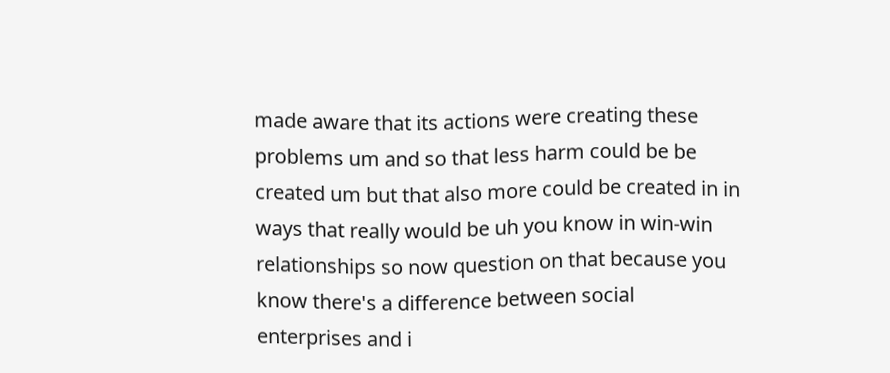made aware that its actions were creating these problems um and so that less harm could be be created um but that also more could be created in in ways that really would be uh you know in win-win relationships so now question on that because you know there's a difference between social enterprises and i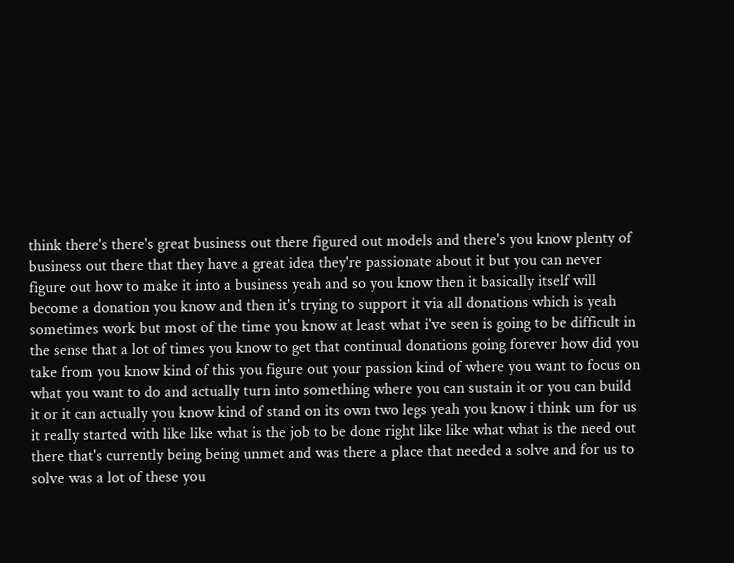think there's there's great business out there figured out models and there's you know plenty of business out there that they have a great idea they're passionate about it but you can never figure out how to make it into a business yeah and so you know then it basically itself will become a donation you know and then it's trying to support it via all donations which is yeah sometimes work but most of the time you know at least what i've seen is going to be difficult in the sense that a lot of times you know to get that continual donations going forever how did you take from you know kind of this you figure out your passion kind of where you want to focus on what you want to do and actually turn into something where you can sustain it or you can build it or it can actually you know kind of stand on its own two legs yeah you know i think um for us it really started with like like what is the job to be done right like like what what is the need out there that's currently being being unmet and was there a place that needed a solve and for us to solve was a lot of these you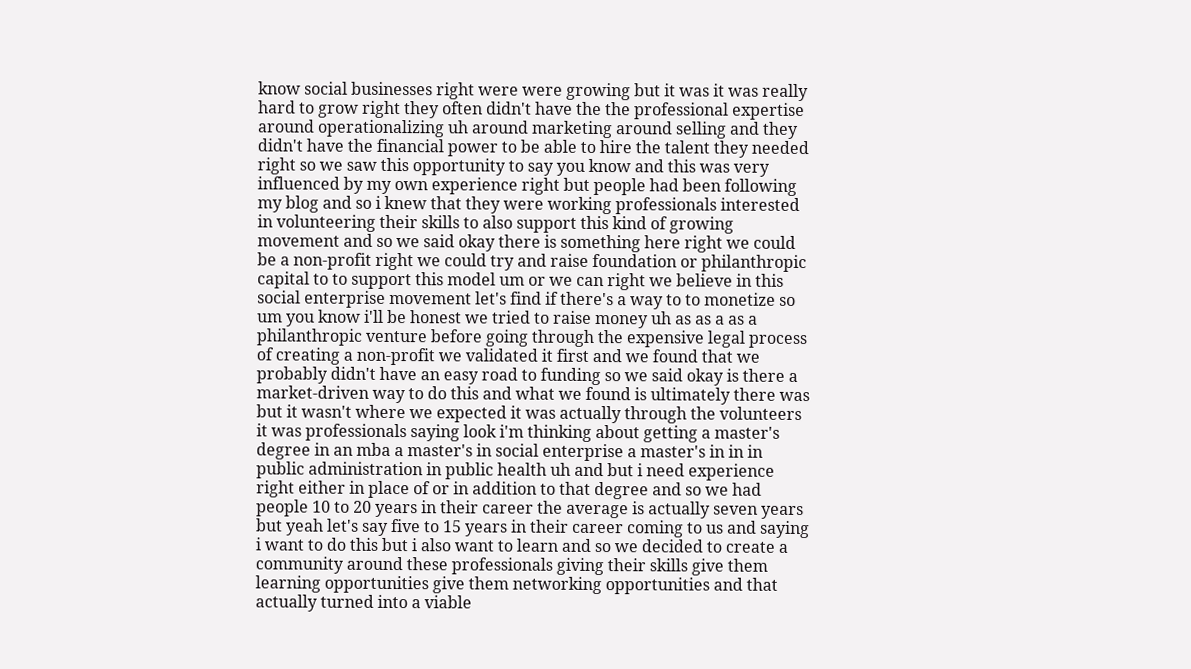know social businesses right were were growing but it was it was really hard to grow right they often didn't have the the professional expertise around operationalizing uh around marketing around selling and they didn't have the financial power to be able to hire the talent they needed right so we saw this opportunity to say you know and this was very influenced by my own experience right but people had been following my blog and so i knew that they were working professionals interested in volunteering their skills to also support this kind of growing movement and so we said okay there is something here right we could be a non-profit right we could try and raise foundation or philanthropic capital to to support this model um or we can right we believe in this social enterprise movement let's find if there's a way to to monetize so um you know i'll be honest we tried to raise money uh as as a as a philanthropic venture before going through the expensive legal process of creating a non-profit we validated it first and we found that we probably didn't have an easy road to funding so we said okay is there a market-driven way to do this and what we found is ultimately there was but it wasn't where we expected it was actually through the volunteers it was professionals saying look i'm thinking about getting a master's degree in an mba a master's in social enterprise a master's in in in public administration in public health uh and but i need experience right either in place of or in addition to that degree and so we had people 10 to 20 years in their career the average is actually seven years but yeah let's say five to 15 years in their career coming to us and saying i want to do this but i also want to learn and so we decided to create a community around these professionals giving their skills give them learning opportunities give them networking opportunities and that actually turned into a viable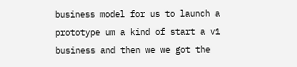business model for us to launch a prototype um a kind of start a v1 business and then we we got the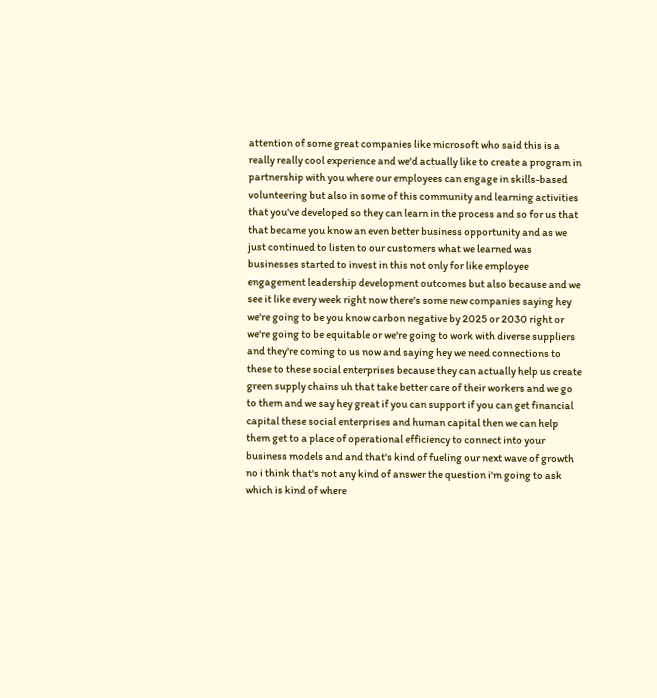attention of some great companies like microsoft who said this is a really really cool experience and we'd actually like to create a program in partnership with you where our employees can engage in skills-based volunteering but also in some of this community and learning activities that you've developed so they can learn in the process and so for us that that became you know an even better business opportunity and as we just continued to listen to our customers what we learned was businesses started to invest in this not only for like employee engagement leadership development outcomes but also because and we see it like every week right now there's some new companies saying hey we're going to be you know carbon negative by 2025 or 2030 right or we're going to be equitable or we're going to work with diverse suppliers and they're coming to us now and saying hey we need connections to these to these social enterprises because they can actually help us create green supply chains uh that take better care of their workers and we go to them and we say hey great if you can support if you can get financial capital these social enterprises and human capital then we can help them get to a place of operational efficiency to connect into your business models and and that's kind of fueling our next wave of growth no i think that's not any kind of answer the question i'm going to ask which is kind of where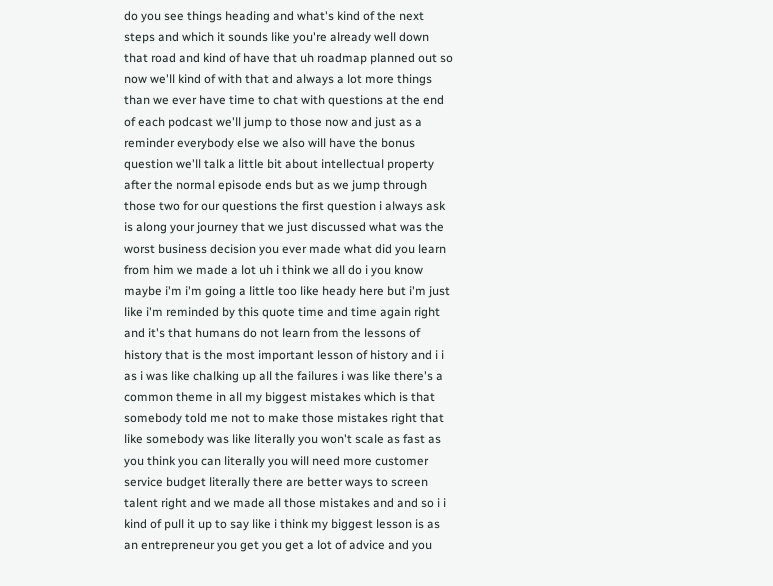do you see things heading and what's kind of the next steps and which it sounds like you're already well down that road and kind of have that uh roadmap planned out so now we'll kind of with that and always a lot more things than we ever have time to chat with questions at the end of each podcast we'll jump to those now and just as a reminder everybody else we also will have the bonus question we'll talk a little bit about intellectual property after the normal episode ends but as we jump through those two for our questions the first question i always ask is along your journey that we just discussed what was the worst business decision you ever made what did you learn from him we made a lot uh i think we all do i you know maybe i'm i'm going a little too like heady here but i'm just like i'm reminded by this quote time and time again right and it's that humans do not learn from the lessons of history that is the most important lesson of history and i i as i was like chalking up all the failures i was like there's a common theme in all my biggest mistakes which is that somebody told me not to make those mistakes right that like somebody was like literally you won't scale as fast as you think you can literally you will need more customer service budget literally there are better ways to screen talent right and we made all those mistakes and and so i i kind of pull it up to say like i think my biggest lesson is as an entrepreneur you get you get a lot of advice and you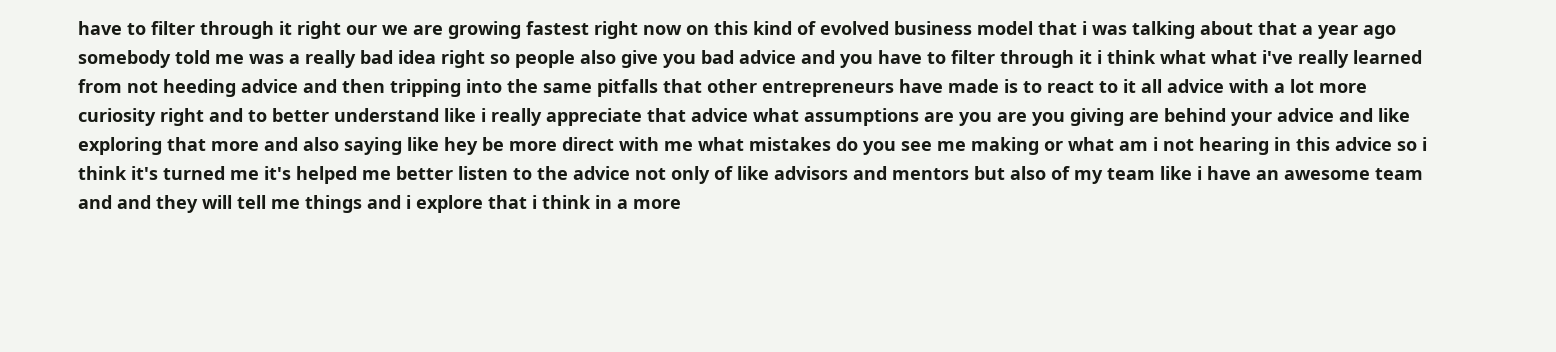have to filter through it right our we are growing fastest right now on this kind of evolved business model that i was talking about that a year ago somebody told me was a really bad idea right so people also give you bad advice and you have to filter through it i think what what i've really learned from not heeding advice and then tripping into the same pitfalls that other entrepreneurs have made is to react to it all advice with a lot more curiosity right and to better understand like i really appreciate that advice what assumptions are you are you giving are behind your advice and like exploring that more and also saying like hey be more direct with me what mistakes do you see me making or what am i not hearing in this advice so i think it's turned me it's helped me better listen to the advice not only of like advisors and mentors but also of my team like i have an awesome team and and they will tell me things and i explore that i think in a more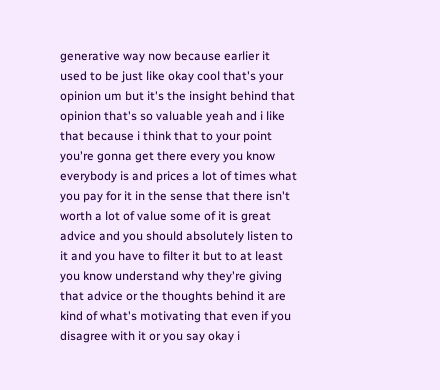generative way now because earlier it used to be just like okay cool that's your opinion um but it's the insight behind that opinion that's so valuable yeah and i like that because i think that to your point you're gonna get there every you know everybody is and prices a lot of times what you pay for it in the sense that there isn't worth a lot of value some of it is great advice and you should absolutely listen to it and you have to filter it but to at least you know understand why they're giving that advice or the thoughts behind it are kind of what's motivating that even if you disagree with it or you say okay i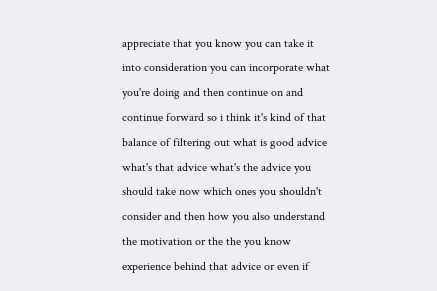appreciate that you know you can take it into consideration you can incorporate what you're doing and then continue on and continue forward so i think it's kind of that balance of filtering out what is good advice what's that advice what's the advice you should take now which ones you shouldn't consider and then how you also understand the motivation or the the you know experience behind that advice or even if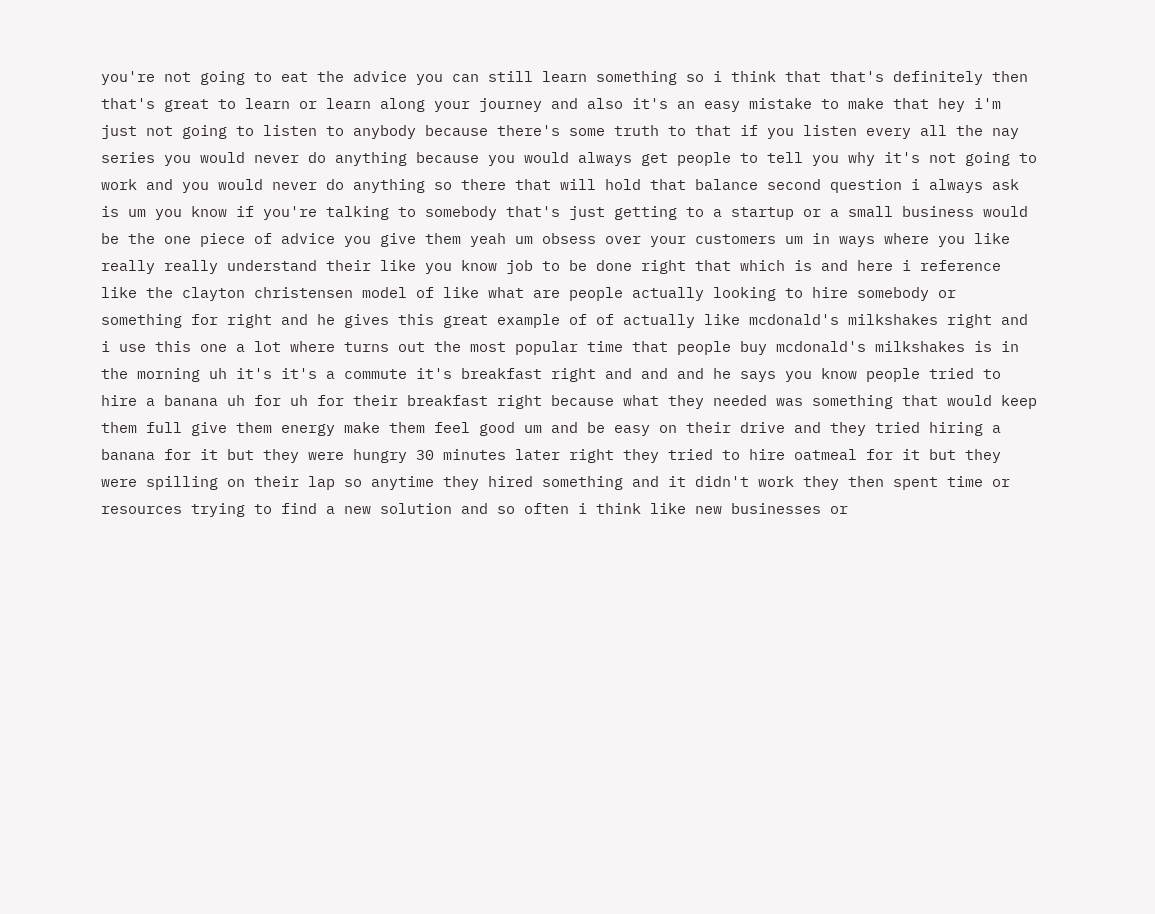you're not going to eat the advice you can still learn something so i think that that's definitely then that's great to learn or learn along your journey and also it's an easy mistake to make that hey i'm just not going to listen to anybody because there's some truth to that if you listen every all the nay series you would never do anything because you would always get people to tell you why it's not going to work and you would never do anything so there that will hold that balance second question i always ask is um you know if you're talking to somebody that's just getting to a startup or a small business would be the one piece of advice you give them yeah um obsess over your customers um in ways where you like really really understand their like you know job to be done right that which is and here i reference like the clayton christensen model of like what are people actually looking to hire somebody or something for right and he gives this great example of of actually like mcdonald's milkshakes right and i use this one a lot where turns out the most popular time that people buy mcdonald's milkshakes is in the morning uh it's it's a commute it's breakfast right and and and he says you know people tried to hire a banana uh for uh for their breakfast right because what they needed was something that would keep them full give them energy make them feel good um and be easy on their drive and they tried hiring a banana for it but they were hungry 30 minutes later right they tried to hire oatmeal for it but they were spilling on their lap so anytime they hired something and it didn't work they then spent time or resources trying to find a new solution and so often i think like new businesses or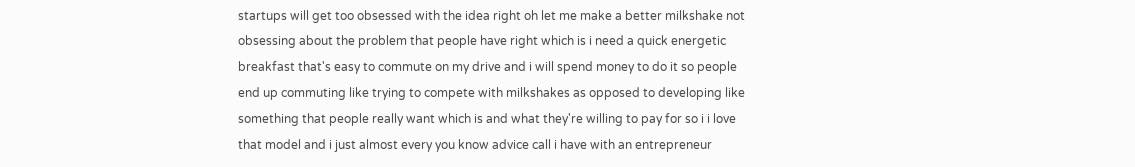startups will get too obsessed with the idea right oh let me make a better milkshake not obsessing about the problem that people have right which is i need a quick energetic breakfast that's easy to commute on my drive and i will spend money to do it so people end up commuting like trying to compete with milkshakes as opposed to developing like something that people really want which is and what they're willing to pay for so i i love that model and i just almost every you know advice call i have with an entrepreneur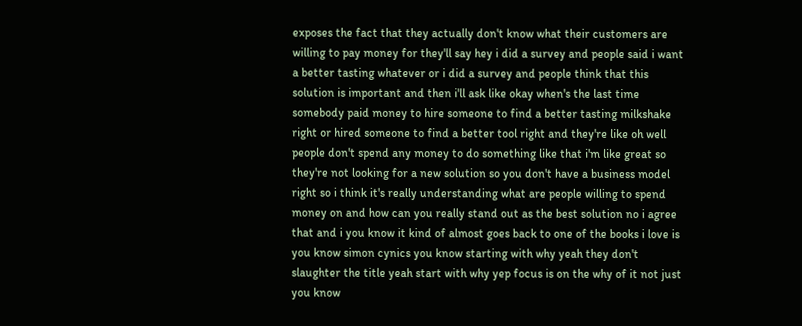exposes the fact that they actually don't know what their customers are willing to pay money for they'll say hey i did a survey and people said i want a better tasting whatever or i did a survey and people think that this solution is important and then i'll ask like okay when's the last time somebody paid money to hire someone to find a better tasting milkshake right or hired someone to find a better tool right and they're like oh well people don't spend any money to do something like that i'm like great so they're not looking for a new solution so you don't have a business model right so i think it's really understanding what are people willing to spend money on and how can you really stand out as the best solution no i agree that and i you know it kind of almost goes back to one of the books i love is you know simon cynics you know starting with why yeah they don't slaughter the title yeah start with why yep focus is on the why of it not just you know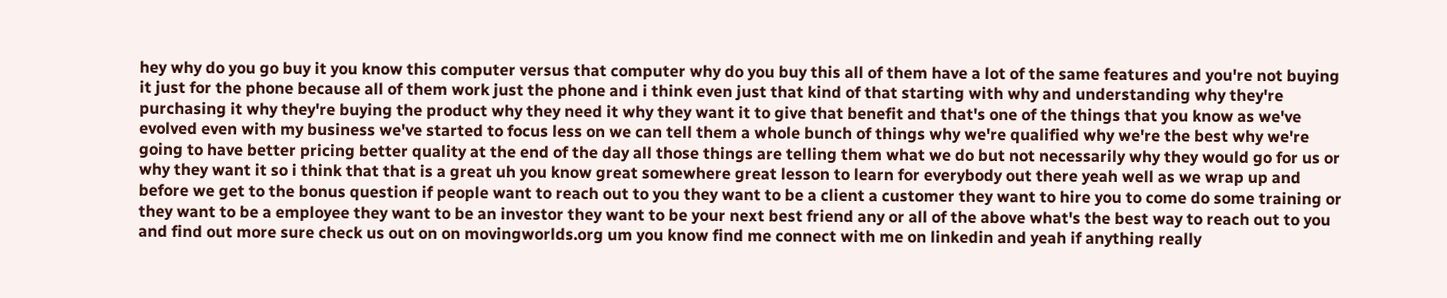hey why do you go buy it you know this computer versus that computer why do you buy this all of them have a lot of the same features and you're not buying it just for the phone because all of them work just the phone and i think even just that kind of that starting with why and understanding why they're purchasing it why they're buying the product why they need it why they want it to give that benefit and that's one of the things that you know as we've evolved even with my business we've started to focus less on we can tell them a whole bunch of things why we're qualified why we're the best why we're going to have better pricing better quality at the end of the day all those things are telling them what we do but not necessarily why they would go for us or why they want it so i think that that is a great uh you know great somewhere great lesson to learn for everybody out there yeah well as we wrap up and before we get to the bonus question if people want to reach out to you they want to be a client a customer they want to hire you to come do some training or they want to be a employee they want to be an investor they want to be your next best friend any or all of the above what's the best way to reach out to you and find out more sure check us out on on movingworlds.org um you know find me connect with me on linkedin and yeah if anything really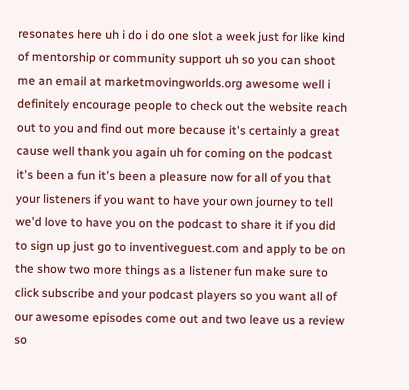resonates here uh i do i do one slot a week just for like kind of mentorship or community support uh so you can shoot me an email at marketmovingworlds.org awesome well i definitely encourage people to check out the website reach out to you and find out more because it's certainly a great cause well thank you again uh for coming on the podcast it's been a fun it's been a pleasure now for all of you that your listeners if you want to have your own journey to tell we'd love to have you on the podcast to share it if you did to sign up just go to inventiveguest.com and apply to be on the show two more things as a listener fun make sure to click subscribe and your podcast players so you want all of our awesome episodes come out and two leave us a review so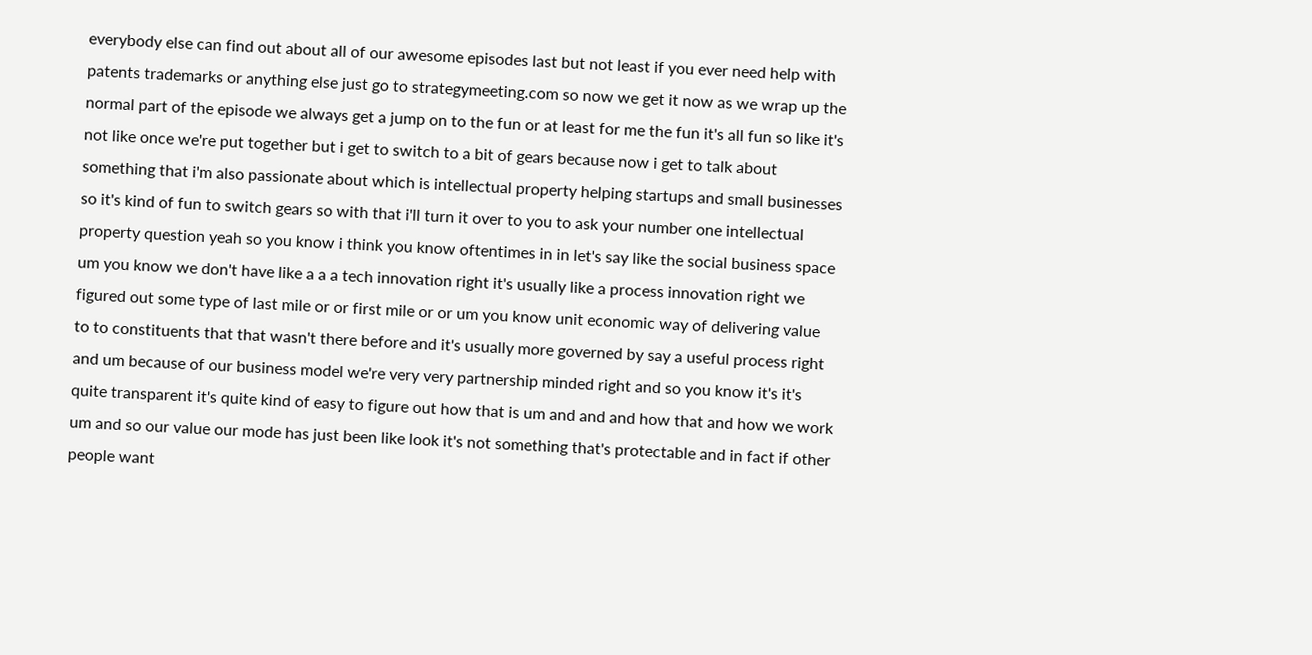everybody else can find out about all of our awesome episodes last but not least if you ever need help with patents trademarks or anything else just go to strategymeeting.com so now we get it now as we wrap up the normal part of the episode we always get a jump on to the fun or at least for me the fun it's all fun so like it's not like once we're put together but i get to switch to a bit of gears because now i get to talk about something that i'm also passionate about which is intellectual property helping startups and small businesses so it's kind of fun to switch gears so with that i'll turn it over to you to ask your number one intellectual property question yeah so you know i think you know oftentimes in in let's say like the social business space um you know we don't have like a a a tech innovation right it's usually like a process innovation right we figured out some type of last mile or or first mile or or um you know unit economic way of delivering value to to constituents that that wasn't there before and it's usually more governed by say a useful process right and um because of our business model we're very very partnership minded right and so you know it's it's quite transparent it's quite kind of easy to figure out how that is um and and and how that and how we work um and so our value our mode has just been like look it's not something that's protectable and in fact if other people want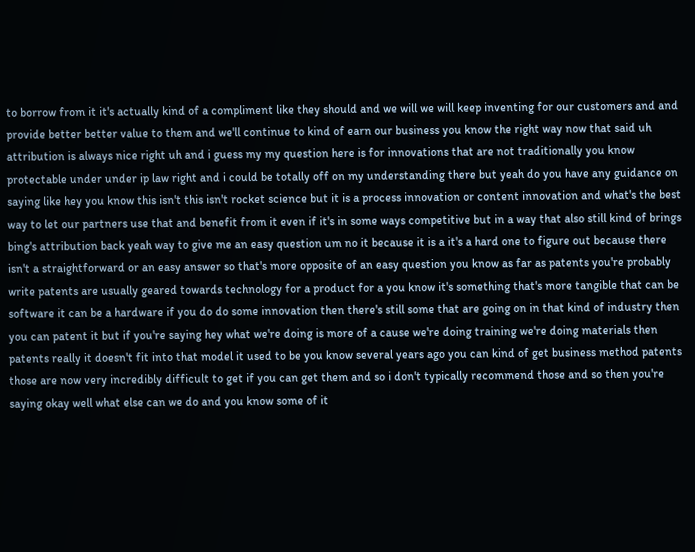to borrow from it it's actually kind of a compliment like they should and we will we will keep inventing for our customers and and provide better better value to them and we'll continue to kind of earn our business you know the right way now that said uh attribution is always nice right uh and i guess my my question here is for innovations that are not traditionally you know protectable under under ip law right and i could be totally off on my understanding there but yeah do you have any guidance on saying like hey you know this isn't this isn't rocket science but it is a process innovation or content innovation and what's the best way to let our partners use that and benefit from it even if it's in some ways competitive but in a way that also still kind of brings bing's attribution back yeah way to give me an easy question um no it because it is a it's a hard one to figure out because there isn't a straightforward or an easy answer so that's more opposite of an easy question you know as far as patents you're probably write patents are usually geared towards technology for a product for a you know it's something that's more tangible that can be software it can be a hardware if you do do some innovation then there's still some that are going on in that kind of industry then you can patent it but if you're saying hey what we're doing is more of a cause we're doing training we're doing materials then patents really it doesn't fit into that model it used to be you know several years ago you can kind of get business method patents those are now very incredibly difficult to get if you can get them and so i don't typically recommend those and so then you're saying okay well what else can we do and you know some of it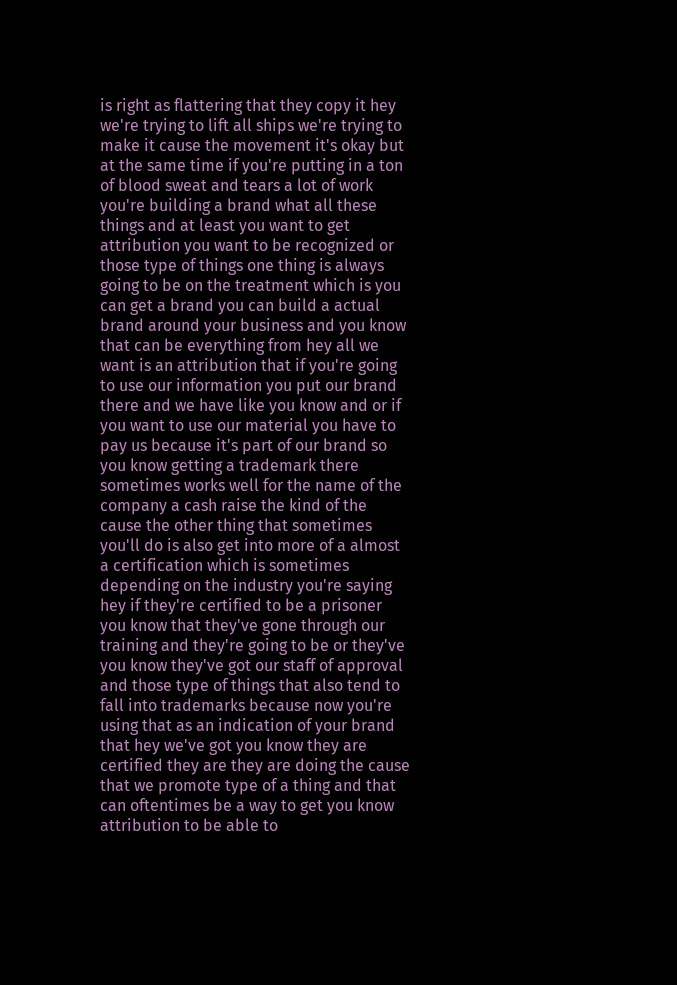is right as flattering that they copy it hey we're trying to lift all ships we're trying to make it cause the movement it's okay but at the same time if you're putting in a ton of blood sweat and tears a lot of work you're building a brand what all these things and at least you want to get attribution you want to be recognized or those type of things one thing is always going to be on the treatment which is you can get a brand you can build a actual brand around your business and you know that can be everything from hey all we want is an attribution that if you're going to use our information you put our brand there and we have like you know and or if you want to use our material you have to pay us because it's part of our brand so you know getting a trademark there sometimes works well for the name of the company a cash raise the kind of the cause the other thing that sometimes you'll do is also get into more of a almost a certification which is sometimes depending on the industry you're saying hey if they're certified to be a prisoner you know that they've gone through our training and they're going to be or they've you know they've got our staff of approval and those type of things that also tend to fall into trademarks because now you're using that as an indication of your brand that hey we've got you know they are certified they are they are doing the cause that we promote type of a thing and that can oftentimes be a way to get you know attribution to be able to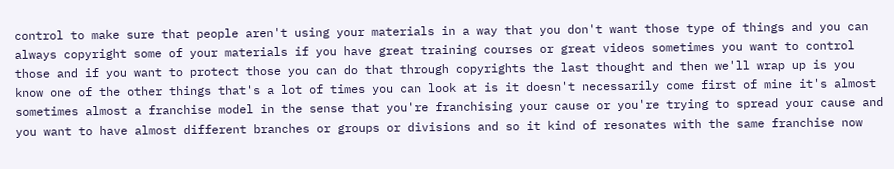control to make sure that people aren't using your materials in a way that you don't want those type of things and you can always copyright some of your materials if you have great training courses or great videos sometimes you want to control those and if you want to protect those you can do that through copyrights the last thought and then we'll wrap up is you know one of the other things that's a lot of times you can look at is it doesn't necessarily come first of mine it's almost sometimes almost a franchise model in the sense that you're franchising your cause or you're trying to spread your cause and you want to have almost different branches or groups or divisions and so it kind of resonates with the same franchise now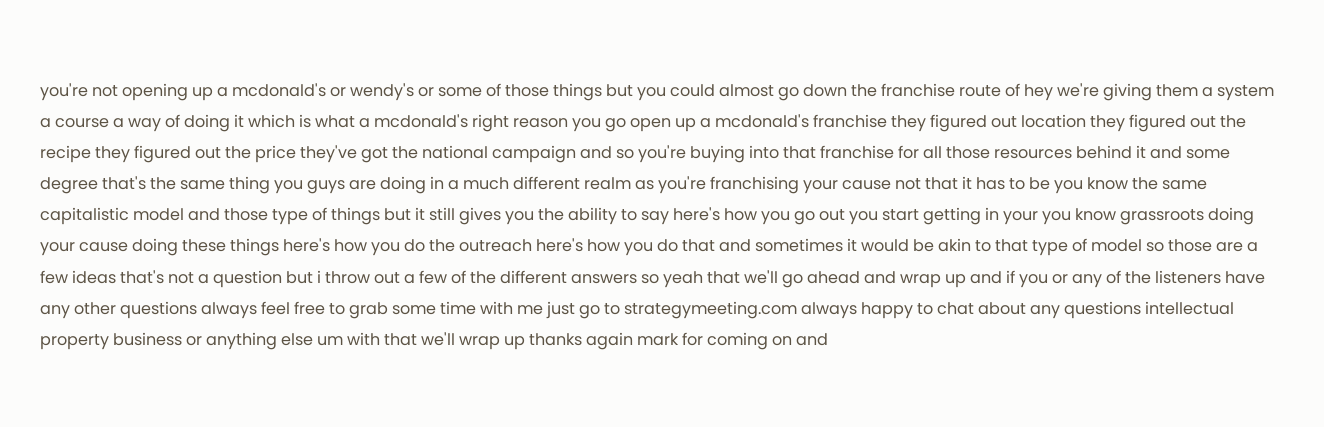you're not opening up a mcdonald's or wendy's or some of those things but you could almost go down the franchise route of hey we're giving them a system a course a way of doing it which is what a mcdonald's right reason you go open up a mcdonald's franchise they figured out location they figured out the recipe they figured out the price they've got the national campaign and so you're buying into that franchise for all those resources behind it and some degree that's the same thing you guys are doing in a much different realm as you're franchising your cause not that it has to be you know the same capitalistic model and those type of things but it still gives you the ability to say here's how you go out you start getting in your you know grassroots doing your cause doing these things here's how you do the outreach here's how you do that and sometimes it would be akin to that type of model so those are a few ideas that's not a question but i throw out a few of the different answers so yeah that we'll go ahead and wrap up and if you or any of the listeners have any other questions always feel free to grab some time with me just go to strategymeeting.com always happy to chat about any questions intellectual property business or anything else um with that we'll wrap up thanks again mark for coming on and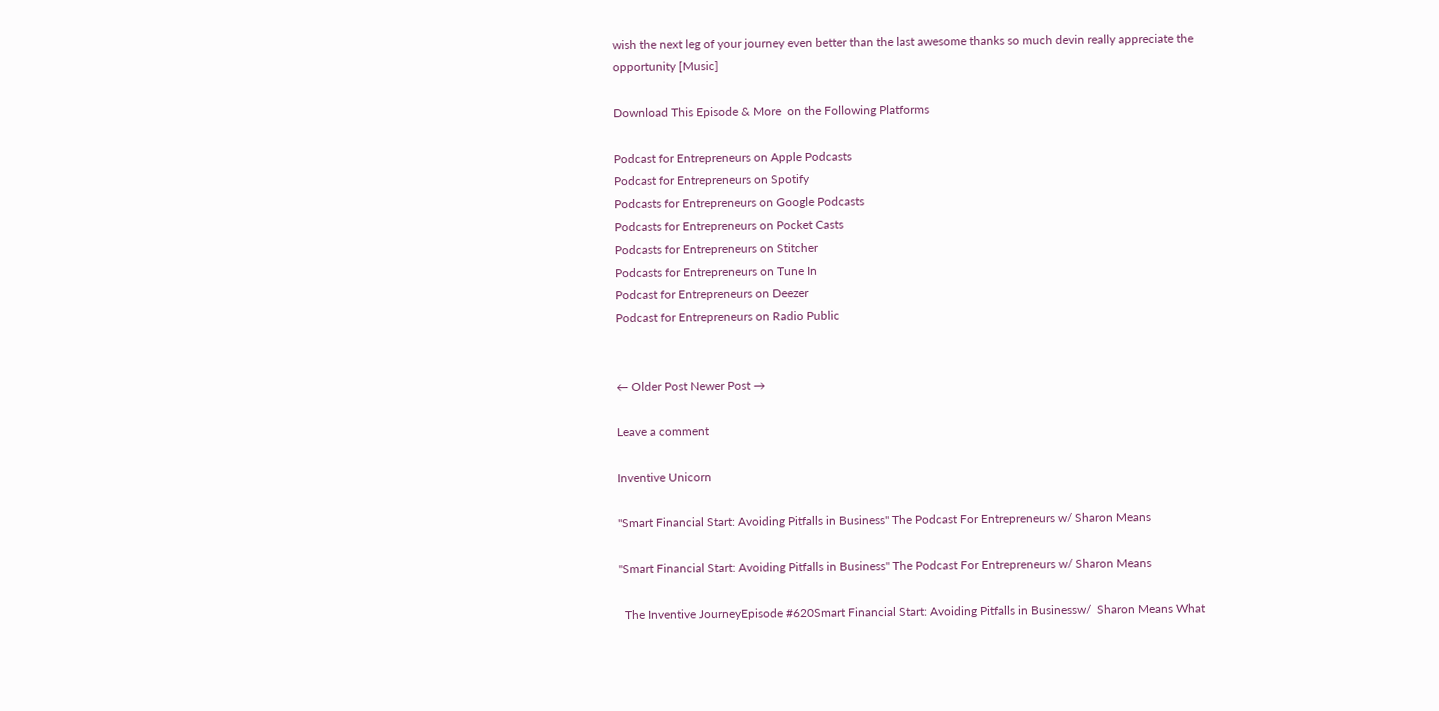wish the next leg of your journey even better than the last awesome thanks so much devin really appreciate the opportunity [Music]

Download This Episode & More  on the Following Platforms

Podcast for Entrepreneurs on Apple Podcasts
Podcast for Entrepreneurs on Spotify
Podcasts for Entrepreneurs on Google Podcasts
Podcasts for Entrepreneurs on Pocket Casts
Podcasts for Entrepreneurs on Stitcher
Podcasts for Entrepreneurs on Tune In
Podcast for Entrepreneurs on Deezer
Podcast for Entrepreneurs on Radio Public


← Older Post Newer Post →

Leave a comment

Inventive Unicorn

"Smart Financial Start: Avoiding Pitfalls in Business" The Podcast For Entrepreneurs w/ Sharon Means

"Smart Financial Start: Avoiding Pitfalls in Business" The Podcast For Entrepreneurs w/ Sharon Means

  The Inventive JourneyEpisode #620Smart Financial Start: Avoiding Pitfalls in Businessw/  Sharon Means What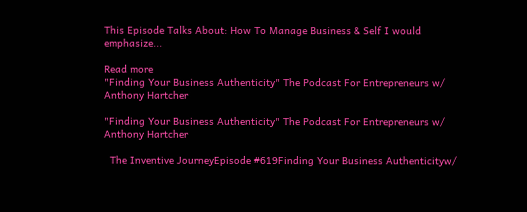This Episode Talks About: How To Manage Business & Self I would emphasize...

Read more
"Finding Your Business Authenticity" The Podcast For Entrepreneurs w/ Anthony Hartcher

"Finding Your Business Authenticity" The Podcast For Entrepreneurs w/ Anthony Hartcher

  The Inventive JourneyEpisode #619Finding Your Business Authenticityw/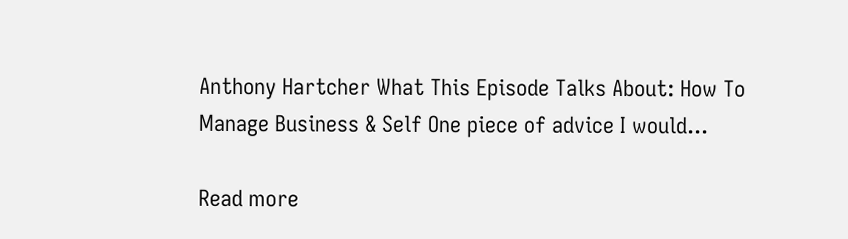Anthony Hartcher What This Episode Talks About: How To Manage Business & Self One piece of advice I would...

Read more